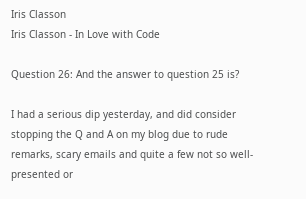Iris Classon
Iris Classon - In Love with Code

Question 26: And the answer to question 25 is?

I had a serious dip yesterday, and did consider stopping the Q and A on my blog due to rude remarks, scary emails and quite a few not so well-presented or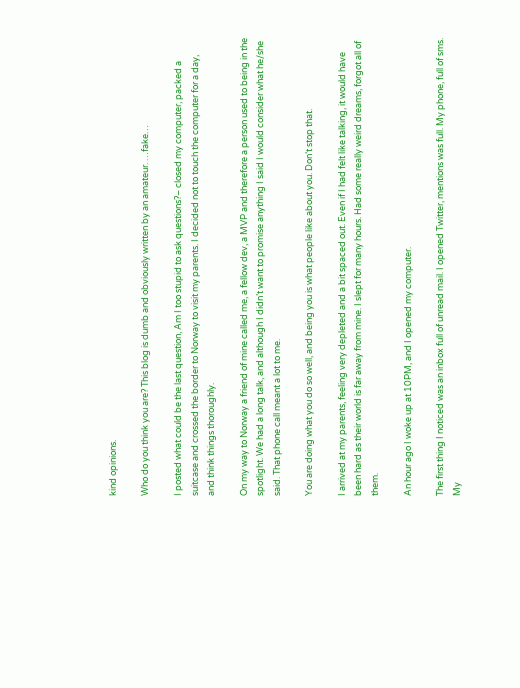kind opinions.

Who do you think you are? This blog is dumb and obviously written by an amateur. …fake…

I posted what could be the last question, Am I too stupid to ask questions?– closed my computer, packed a suitcase and crossed the border to Norway to visit my parents. I decided not to touch the computer for a day, and think things thoroughly.

On my way to Norway a friend of mine called me, a fellow dev, a MVP and therefore a person used to being in the spotlight. We had a long talk, and although I didn’t want to promise anything I said I would consider what he/she said. That phone call meant a lot to me.

You are doing what you do so well, and being you is what people like about you. Don’t stop that.

I arrived at my parents, feeling very depleted and a bit spaced out. Even if I had felt like talking, it would have been hard as their world is far away from mine. I slept for many hours. Had some really weird dreams, forgot all of them.

An hour ago I woke up at 10PM, and I opened my computer.

The first thing I noticed was an inbox full of unread mail. I opened Twitter, mentions was full. My phone, full of sms. My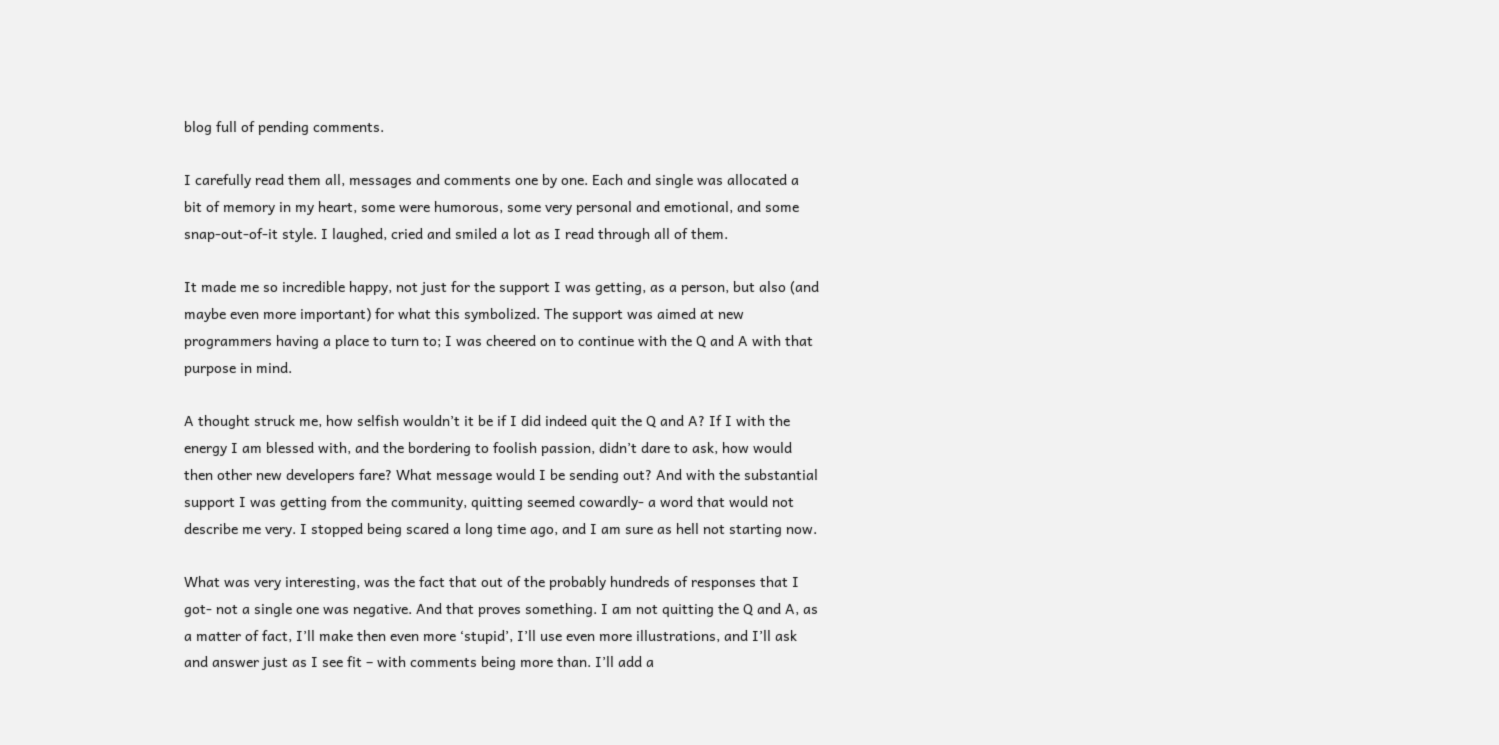blog full of pending comments.

I carefully read them all, messages and comments one by one. Each and single was allocated a bit of memory in my heart, some were humorous, some very personal and emotional, and some snap-out-of-it style. I laughed, cried and smiled a lot as I read through all of them.

It made me so incredible happy, not just for the support I was getting, as a person, but also (and maybe even more important) for what this symbolized. The support was aimed at new programmers having a place to turn to; I was cheered on to continue with the Q and A with that purpose in mind.

A thought struck me, how selfish wouldn’t it be if I did indeed quit the Q and A? If I with the energy I am blessed with, and the bordering to foolish passion, didn’t dare to ask, how would then other new developers fare? What message would I be sending out? And with the substantial support I was getting from the community, quitting seemed cowardly- a word that would not describe me very. I stopped being scared a long time ago, and I am sure as hell not starting now.

What was very interesting, was the fact that out of the probably hundreds of responses that I got- not a single one was negative. And that proves something. I am not quitting the Q and A, as a matter of fact, I’ll make then even more ‘stupid’, I’ll use even more illustrations, and I’ll ask and answer just as I see fit – with comments being more than. I’ll add a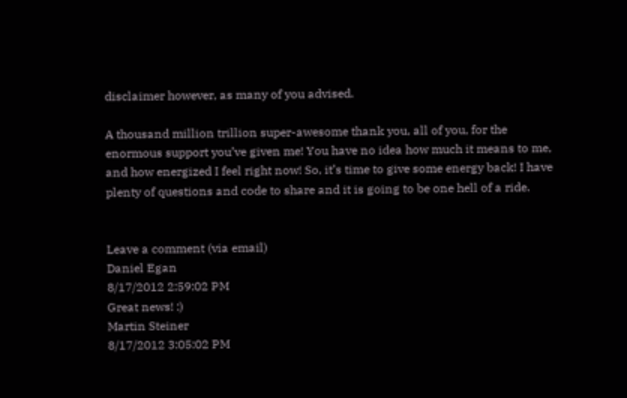disclaimer however, as many of you advised.

A thousand million trillion super-awesome thank you, all of you, for the enormous support you’ve given me! You have no idea how much it means to me, and how energized I feel right now! So, it’s time to give some energy back! I have plenty of questions and code to share and it is going to be one hell of a ride.


Leave a comment (via email)
Daniel Egan
8/17/2012 2:59:02 PM
Great news! :)
Martin Steiner
8/17/2012 3:05:02 PM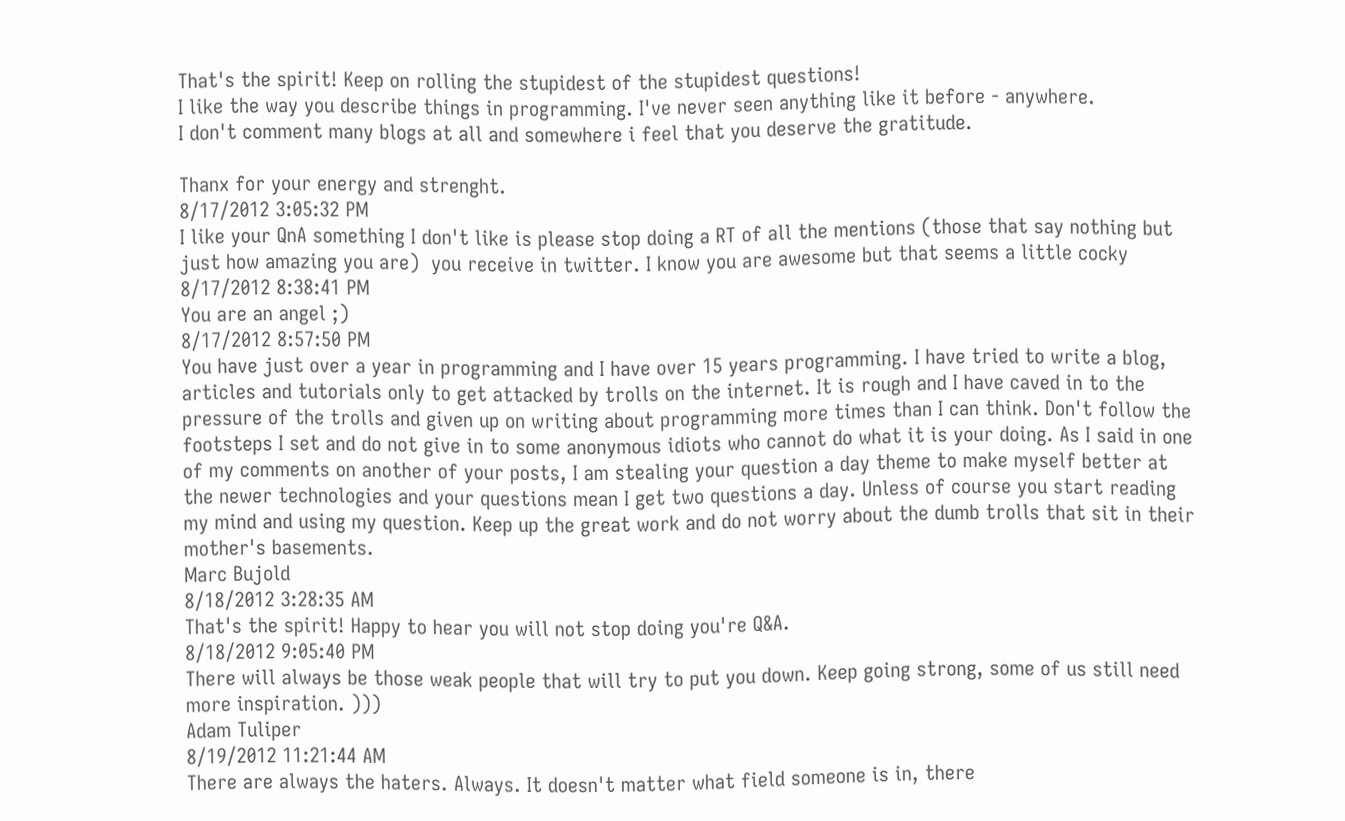That's the spirit! Keep on rolling the stupidest of the stupidest questions!
I like the way you describe things in programming. I've never seen anything like it before - anywhere.
I don't comment many blogs at all and somewhere i feel that you deserve the gratitude.

Thanx for your energy and strenght.
8/17/2012 3:05:32 PM
I like your QnA something I don't like is please stop doing a RT of all the mentions (those that say nothing but just how amazing you are)  you receive in twitter. I know you are awesome but that seems a little cocky
8/17/2012 8:38:41 PM
You are an angel ;)
8/17/2012 8:57:50 PM
You have just over a year in programming and I have over 15 years programming. I have tried to write a blog, articles and tutorials only to get attacked by trolls on the internet. It is rough and I have caved in to the pressure of the trolls and given up on writing about programming more times than I can think. Don't follow the footsteps I set and do not give in to some anonymous idiots who cannot do what it is your doing. As I said in one of my comments on another of your posts, I am stealing your question a day theme to make myself better at the newer technologies and your questions mean I get two questions a day. Unless of course you start reading my mind and using my question. Keep up the great work and do not worry about the dumb trolls that sit in their mother's basements.
Marc Bujold
8/18/2012 3:28:35 AM
That's the spirit! Happy to hear you will not stop doing you're Q&A.
8/18/2012 9:05:40 PM
There will always be those weak people that will try to put you down. Keep going strong, some of us still need more inspiration. )))
Adam Tuliper
8/19/2012 11:21:44 AM
There are always the haters. Always. It doesn't matter what field someone is in, there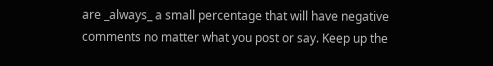are _always_ a small percentage that will have negative comments no matter what you post or say. Keep up the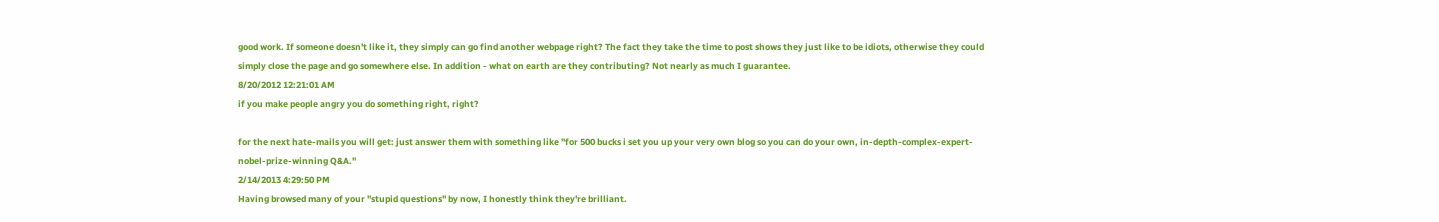good work. If someone doesn't like it, they simply can go find another webpage right? The fact they take the time to post shows they just like to be idiots, otherwise they could simply close the page and go somewhere else. In addition - what on earth are they contributing? Not nearly as much I guarantee.
8/20/2012 12:21:01 AM
if you make people angry you do something right, right?

for the next hate-mails you will get: just answer them with something like "for 500 bucks i set you up your very own blog so you can do your own, in-depth-complex-expert-nobel-prize-winning Q&A."
2/14/2013 4:29:50 PM
Having browsed many of your "stupid questions" by now, I honestly think they're brilliant.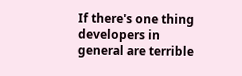If there's one thing developers in general are terrible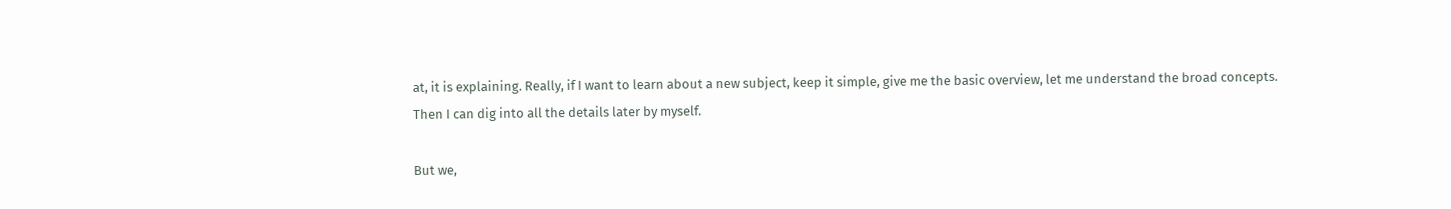at, it is explaining. Really, if I want to learn about a new subject, keep it simple, give me the basic overview, let me understand the broad concepts. Then I can dig into all the details later by myself.

But we,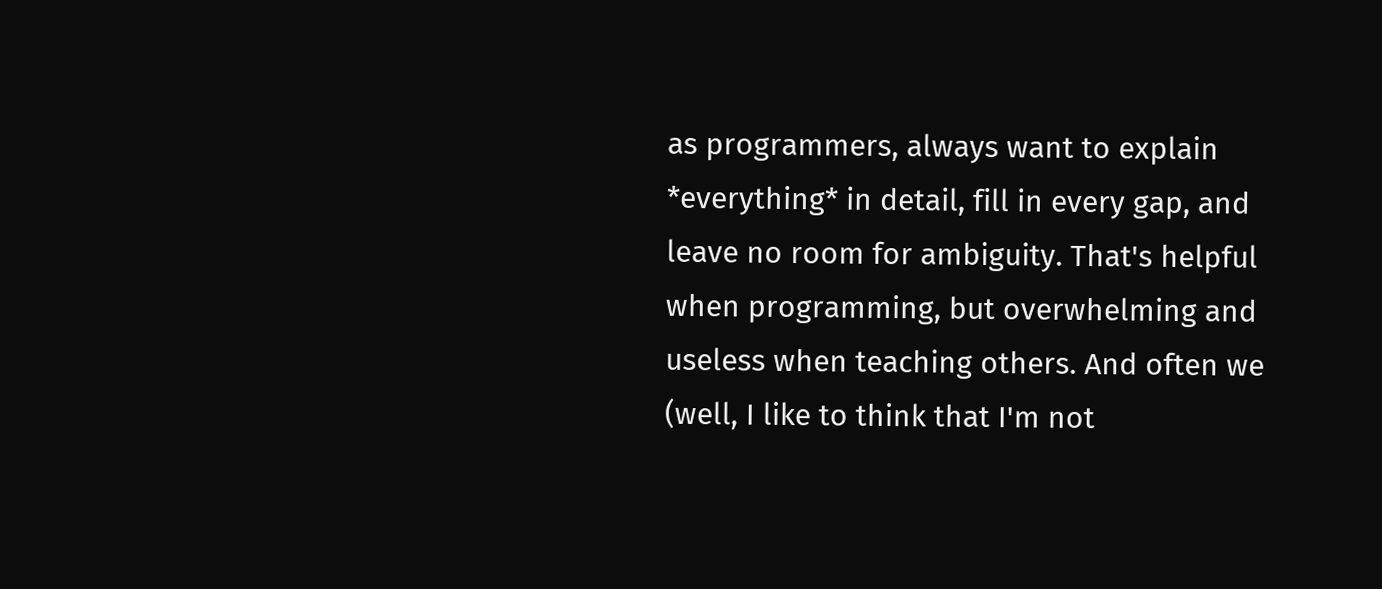as programmers, always want to explain *everything* in detail, fill in every gap, and leave no room for ambiguity. That's helpful when programming, but overwhelming and useless when teaching others. And often we (well, I like to think that I'm not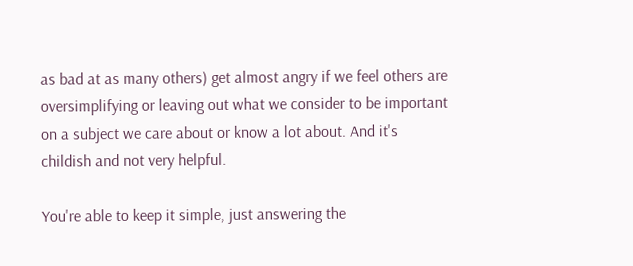as bad at as many others) get almost angry if we feel others are oversimplifying or leaving out what we consider to be important on a subject we care about or know a lot about. And it's childish and not very helpful.

You're able to keep it simple, just answering the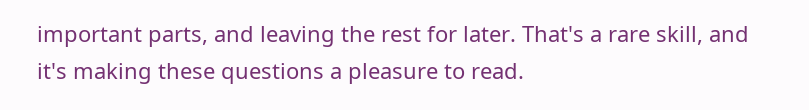important parts, and leaving the rest for later. That's a rare skill, and it's making these questions a pleasure to read.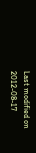Last modified on 2012-08-17